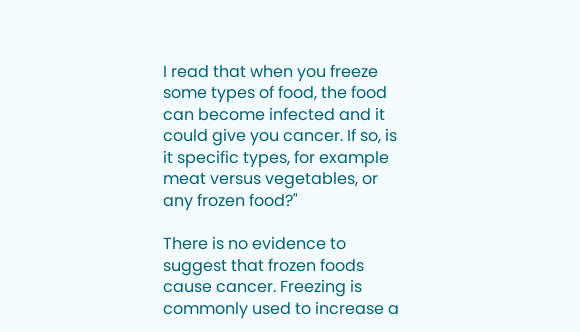I read that when you freeze some types of food, the food can become infected and it could give you cancer. If so, is it specific types, for example meat versus vegetables, or any frozen food?"

There is no evidence to suggest that frozen foods cause cancer. Freezing is commonly used to increase a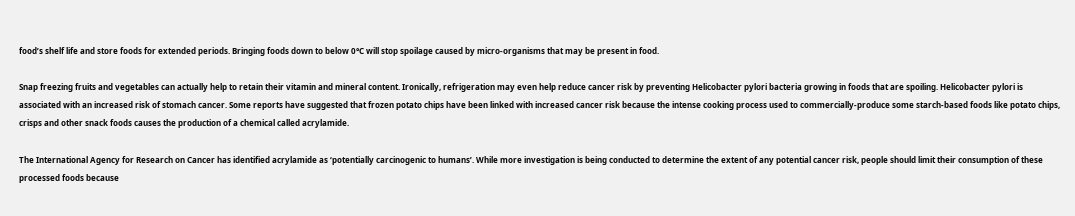food’s shelf life and store foods for extended periods. Bringing foods down to below 0°C will stop spoilage caused by micro-organisms that may be present in food.

Snap freezing fruits and vegetables can actually help to retain their vitamin and mineral content. Ironically, refrigeration may even help reduce cancer risk by preventing Helicobacter pylori bacteria growing in foods that are spoiling. Helicobacter pylori is associated with an increased risk of stomach cancer. Some reports have suggested that frozen potato chips have been linked with increased cancer risk because the intense cooking process used to commercially-produce some starch-based foods like potato chips, crisps and other snack foods causes the production of a chemical called acrylamide.

The International Agency for Research on Cancer has identified acrylamide as ‘potentially carcinogenic to humans’. While more investigation is being conducted to determine the extent of any potential cancer risk, people should limit their consumption of these processed foods because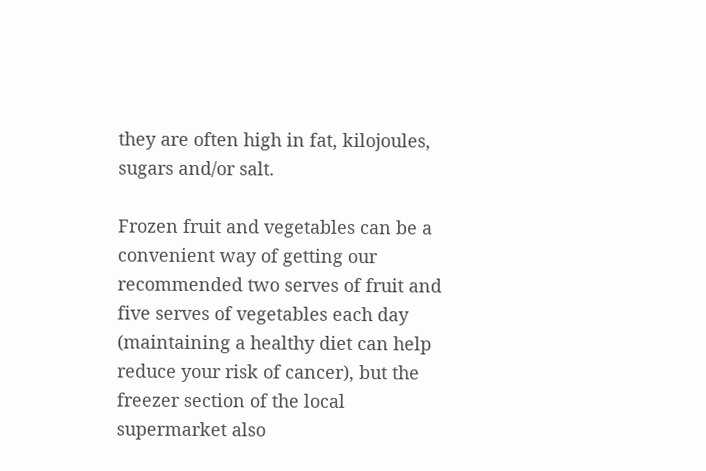they are often high in fat, kilojoules, sugars and/or salt.

Frozen fruit and vegetables can be a convenient way of getting our recommended two serves of fruit and five serves of vegetables each day (maintaining a healthy diet can help reduce your risk of cancer), but the freezer section of the local supermarket also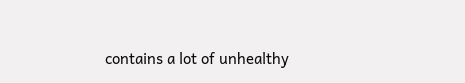contains a lot of unhealthy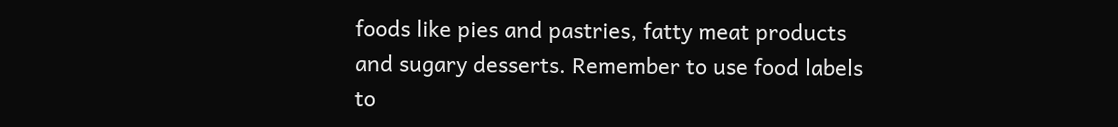foods like pies and pastries, fatty meat products and sugary desserts. Remember to use food labels to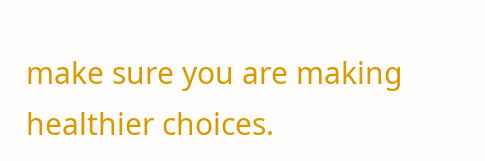make sure you are making healthier choices.